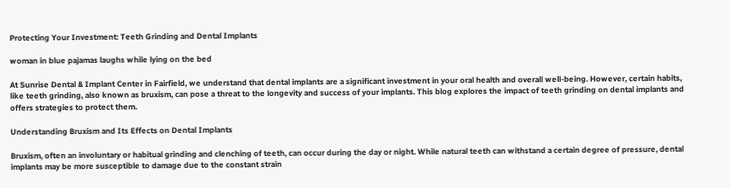Protecting Your Investment: Teeth Grinding and Dental Implants

woman in blue pajamas laughs while lying on the bed

At Sunrise Dental & Implant Center in Fairfield, we understand that dental implants are a significant investment in your oral health and overall well-being. However, certain habits, like teeth grinding, also known as bruxism, can pose a threat to the longevity and success of your implants. This blog explores the impact of teeth grinding on dental implants and offers strategies to protect them.

Understanding Bruxism and Its Effects on Dental Implants

Bruxism, often an involuntary or habitual grinding and clenching of teeth, can occur during the day or night. While natural teeth can withstand a certain degree of pressure, dental implants may be more susceptible to damage due to the constant strain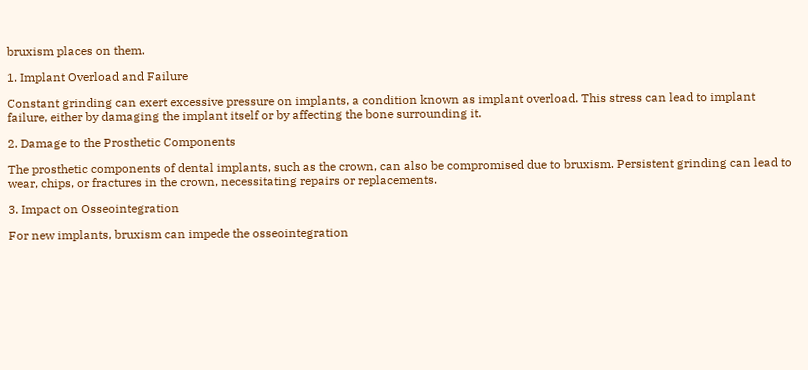bruxism places on them.

1. Implant Overload and Failure

Constant grinding can exert excessive pressure on implants, a condition known as implant overload. This stress can lead to implant failure, either by damaging the implant itself or by affecting the bone surrounding it.

2. Damage to the Prosthetic Components

The prosthetic components of dental implants, such as the crown, can also be compromised due to bruxism. Persistent grinding can lead to wear, chips, or fractures in the crown, necessitating repairs or replacements.

3. Impact on Osseointegration

For new implants, bruxism can impede the osseointegration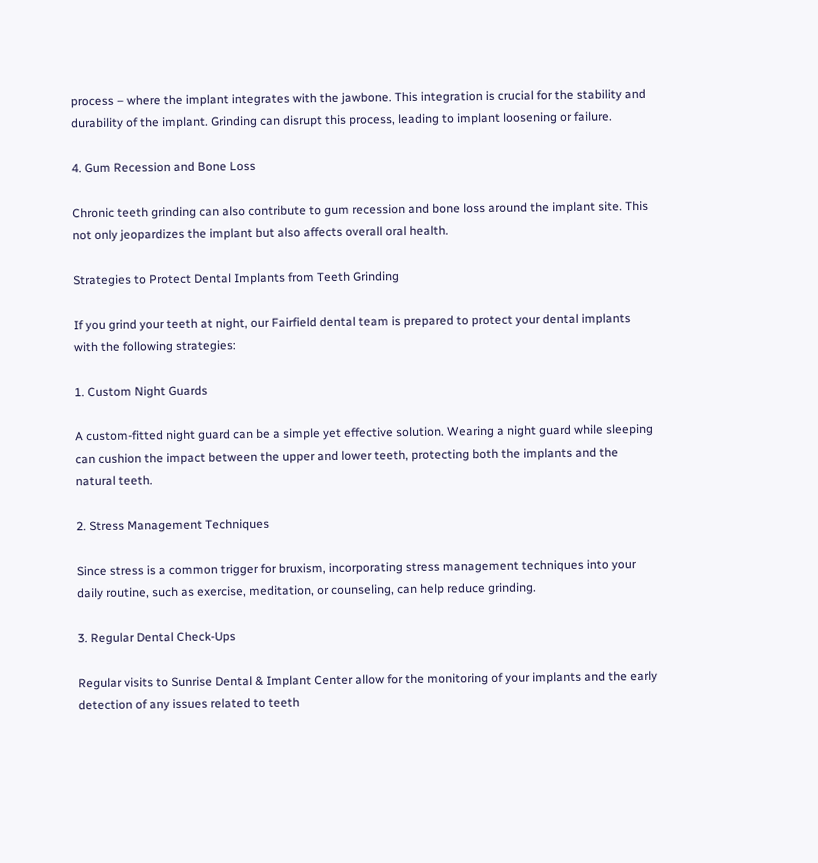process – where the implant integrates with the jawbone. This integration is crucial for the stability and durability of the implant. Grinding can disrupt this process, leading to implant loosening or failure.

4. Gum Recession and Bone Loss

Chronic teeth grinding can also contribute to gum recession and bone loss around the implant site. This not only jeopardizes the implant but also affects overall oral health.

Strategies to Protect Dental Implants from Teeth Grinding

If you grind your teeth at night, our Fairfield dental team is prepared to protect your dental implants with the following strategies:

1. Custom Night Guards

A custom-fitted night guard can be a simple yet effective solution. Wearing a night guard while sleeping can cushion the impact between the upper and lower teeth, protecting both the implants and the natural teeth.

2. Stress Management Techniques

Since stress is a common trigger for bruxism, incorporating stress management techniques into your daily routine, such as exercise, meditation, or counseling, can help reduce grinding.

3. Regular Dental Check-Ups

Regular visits to Sunrise Dental & Implant Center allow for the monitoring of your implants and the early detection of any issues related to teeth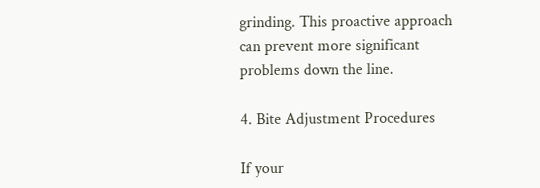grinding. This proactive approach can prevent more significant problems down the line.

4. Bite Adjustment Procedures

If your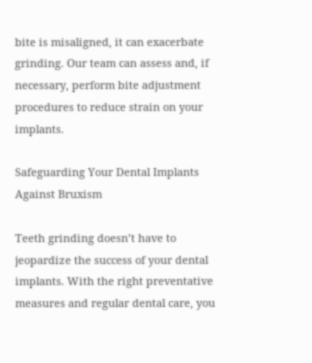bite is misaligned, it can exacerbate grinding. Our team can assess and, if necessary, perform bite adjustment procedures to reduce strain on your implants.

Safeguarding Your Dental Implants Against Bruxism

Teeth grinding doesn’t have to jeopardize the success of your dental implants. With the right preventative measures and regular dental care, you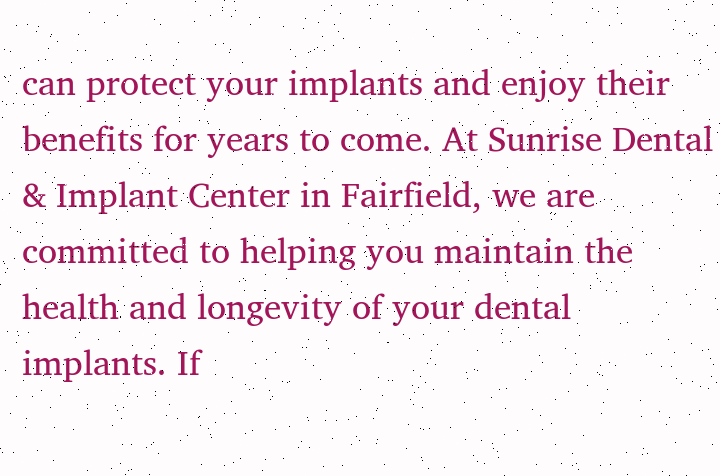can protect your implants and enjoy their benefits for years to come. At Sunrise Dental & Implant Center in Fairfield, we are committed to helping you maintain the health and longevity of your dental implants. If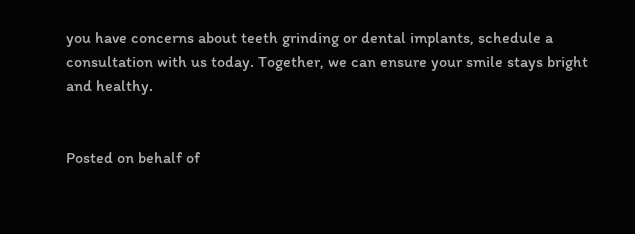you have concerns about teeth grinding or dental implants, schedule a consultation with us today. Together, we can ensure your smile stays bright and healthy.


Posted on behalf of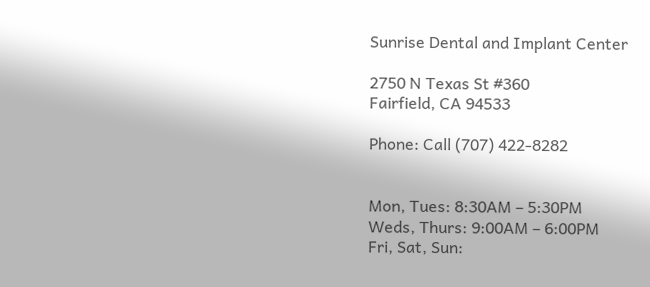Sunrise Dental and Implant Center

2750 N Texas St #360
Fairfield, CA 94533

Phone: Call (707) 422-8282


Mon, Tues: 8:30AM – 5:30PM
Weds, Thurs: 9:00AM – 6:00PM
Fri, Sat, Sun: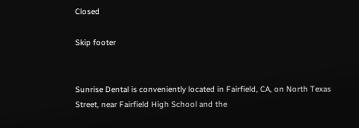Closed

Skip footer


Sunrise Dental is conveniently located in Fairfield, CA, on North Texas Street, near Fairfield High School and the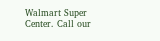Walmart Super Center. Call our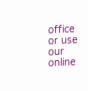office or use our online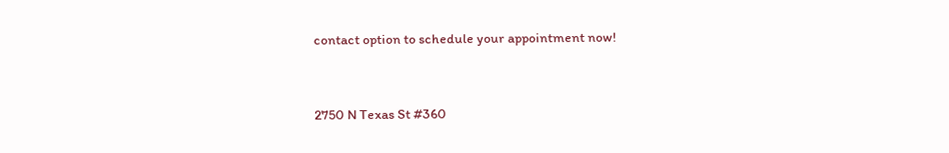contact option to schedule your appointment now!


2750 N Texas St #360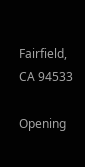Fairfield, CA 94533

Opening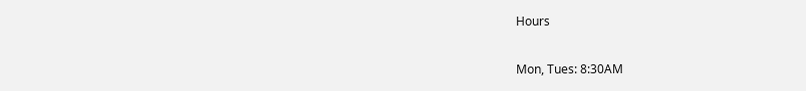Hours

Mon, Tues: 8:30AM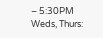– 5:30PM
Weds, Thurs: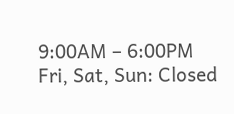9:00AM – 6:00PM
Fri, Sat, Sun: Closed